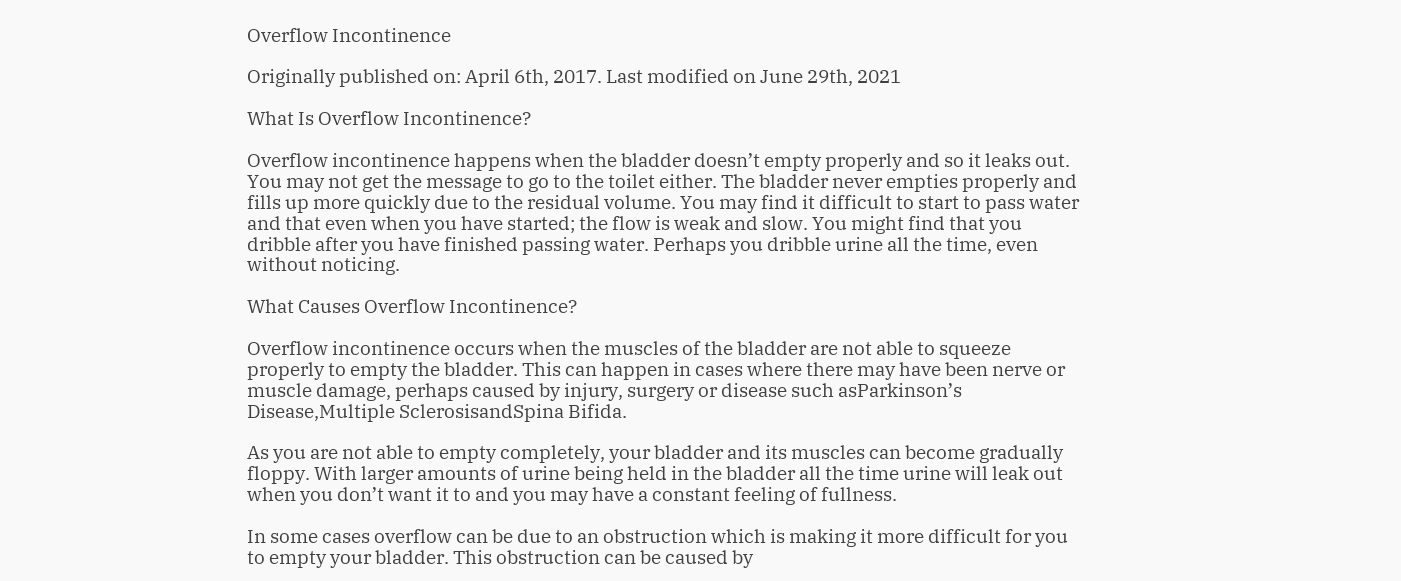Overflow Incontinence

Originally published on: April 6th, 2017. Last modified on June 29th, 2021

What Is Overflow Incontinence?

Overflow incontinence happens when the bladder doesn’t empty properly and so it leaks out. You may not get the message to go to the toilet either. The bladder never empties properly and fills up more quickly due to the residual volume. You may find it difficult to start to pass water and that even when you have started; the flow is weak and slow. You might find that you dribble after you have finished passing water. Perhaps you dribble urine all the time, even without noticing.

What Causes Overflow Incontinence?

Overflow incontinence occurs when the muscles of the bladder are not able to squeeze properly to empty the bladder. This can happen in cases where there may have been nerve or muscle damage, perhaps caused by injury, surgery or disease such asParkinson’s Disease,Multiple SclerosisandSpina Bifida.

As you are not able to empty completely, your bladder and its muscles can become gradually floppy. With larger amounts of urine being held in the bladder all the time urine will leak out when you don’t want it to and you may have a constant feeling of fullness.

In some cases overflow can be due to an obstruction which is making it more difficult for you to empty your bladder. This obstruction can be caused by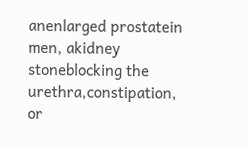anenlarged prostatein men, akidney stoneblocking the urethra,constipation, or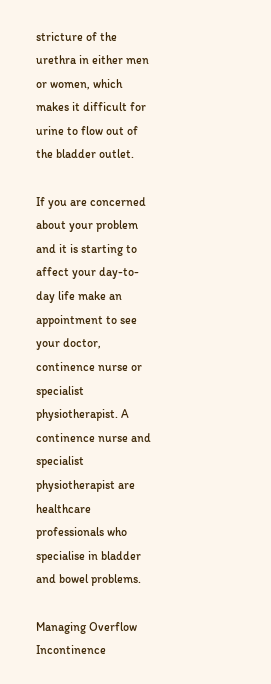stricture of the urethra in either men or women, which makes it difficult for urine to flow out of the bladder outlet.

If you are concerned about your problem and it is starting to affect your day-to-day life make an appointment to see your doctor, continence nurse or specialist physiotherapist. A continence nurse and specialist physiotherapist are healthcare professionals who specialise in bladder and bowel problems.

Managing Overflow Incontinence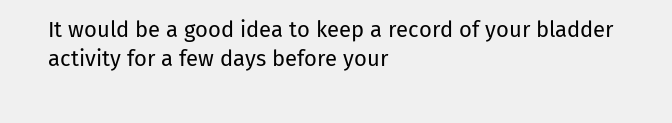It would be a good idea to keep a record of your bladder activity for a few days before your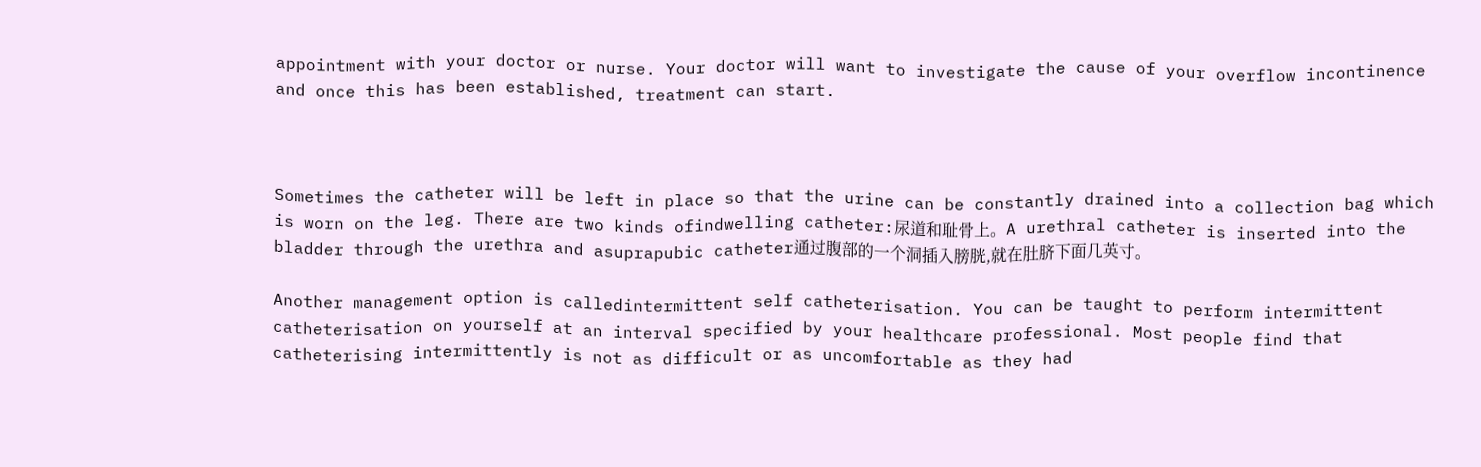appointment with your doctor or nurse. Your doctor will want to investigate the cause of your overflow incontinence and once this has been established, treatment can start.



Sometimes the catheter will be left in place so that the urine can be constantly drained into a collection bag which is worn on the leg. There are two kinds ofindwelling catheter:尿道和耻骨上。A urethral catheter is inserted into the bladder through the urethra and asuprapubic catheter通过腹部的一个洞插入膀胱,就在肚脐下面几英寸。

Another management option is calledintermittent self catheterisation. You can be taught to perform intermittent catheterisation on yourself at an interval specified by your healthcare professional. Most people find that catheterising intermittently is not as difficult or as uncomfortable as they had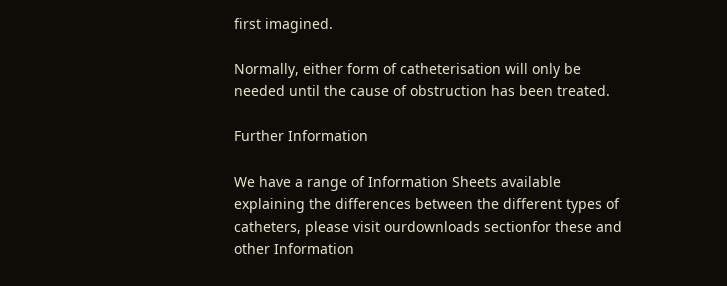first imagined.

Normally, either form of catheterisation will only be needed until the cause of obstruction has been treated.

Further Information

We have a range of Information Sheets available explaining the differences between the different types of catheters, please visit ourdownloads sectionfor these and other Information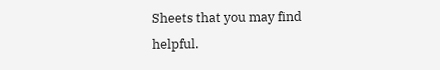Sheets that you may find helpful.